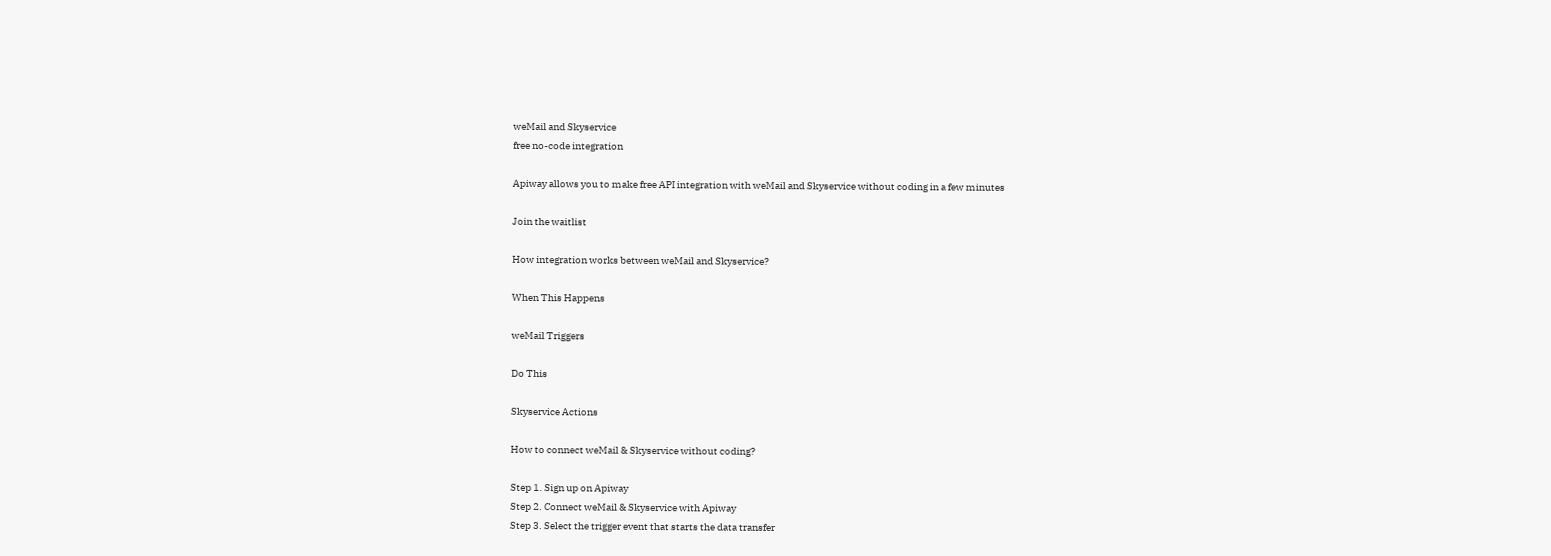weMail and Skyservice
free no-code integration

Apiway allows you to make free API integration with weMail and Skyservice without coding in a few minutes

Join the waitlist

How integration works between weMail and Skyservice?

When This Happens

weMail Triggers

Do This

Skyservice Actions

How to connect weMail & Skyservice without coding?

Step 1. Sign up on Apiway
Step 2. Connect weMail & Skyservice with Apiway
Step 3. Select the trigger event that starts the data transfer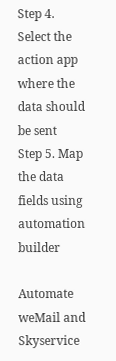Step 4. Select the action app where the data should be sent
Step 5. Map the data fields using automation builder

Automate weMail and Skyservice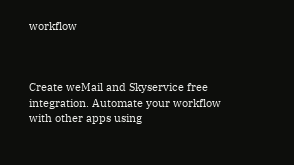workflow



Create weMail and Skyservice free integration. Automate your workflow with other apps using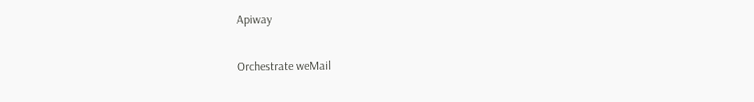Apiway

Orchestrate weMail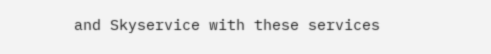and Skyservice with these services